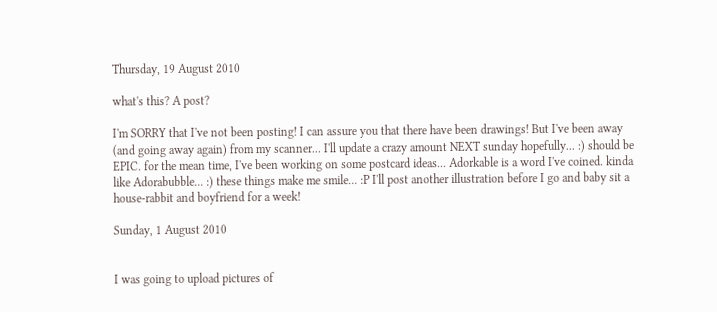Thursday, 19 August 2010

what's this? A post?

I'm SORRY that I've not been posting! I can assure you that there have been drawings! But I've been away (and going away again) from my scanner... I'll update a crazy amount NEXT sunday hopefully... :) should be EPIC. for the mean time, I've been working on some postcard ideas... Adorkable is a word I've coined. kinda like Adorabubble... :) these things make me smile... :P I'll post another illustration before I go and baby sit a house-rabbit and boyfriend for a week!

Sunday, 1 August 2010


I was going to upload pictures of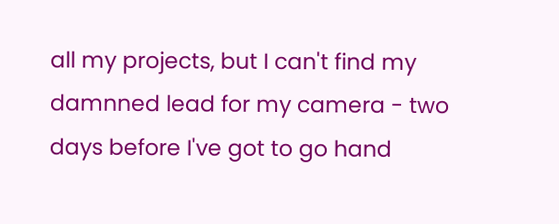all my projects, but I can't find my damnned lead for my camera - two days before I've got to go hand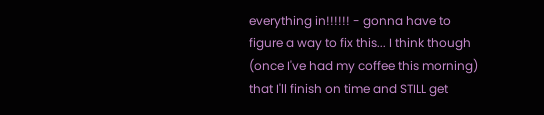everything in!!!!!! - gonna have to figure a way to fix this... I think though (once I've had my coffee this morning) that I'll finish on time and STILL get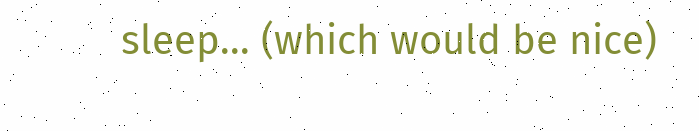sleep... (which would be nice)